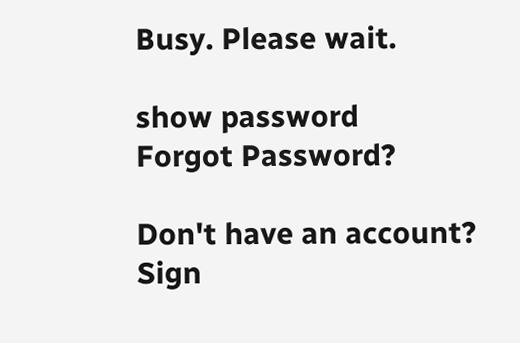Busy. Please wait.

show password
Forgot Password?

Don't have an account?  Sign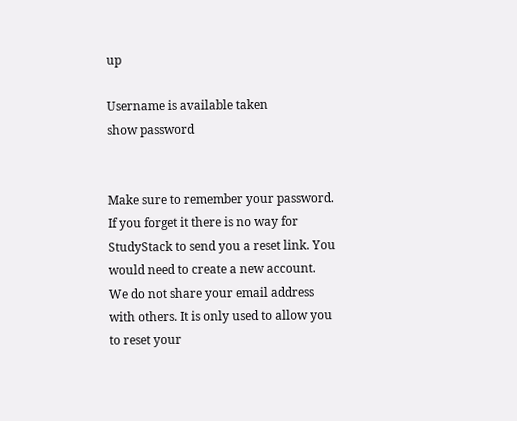up

Username is available taken
show password


Make sure to remember your password. If you forget it there is no way for StudyStack to send you a reset link. You would need to create a new account.
We do not share your email address with others. It is only used to allow you to reset your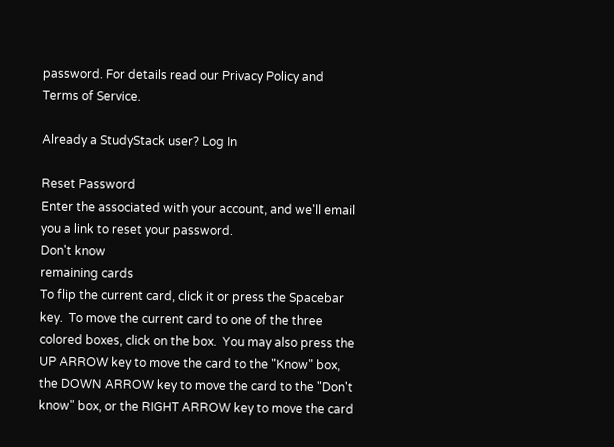password. For details read our Privacy Policy and Terms of Service.

Already a StudyStack user? Log In

Reset Password
Enter the associated with your account, and we'll email you a link to reset your password.
Don't know
remaining cards
To flip the current card, click it or press the Spacebar key.  To move the current card to one of the three colored boxes, click on the box.  You may also press the UP ARROW key to move the card to the "Know" box, the DOWN ARROW key to move the card to the "Don't know" box, or the RIGHT ARROW key to move the card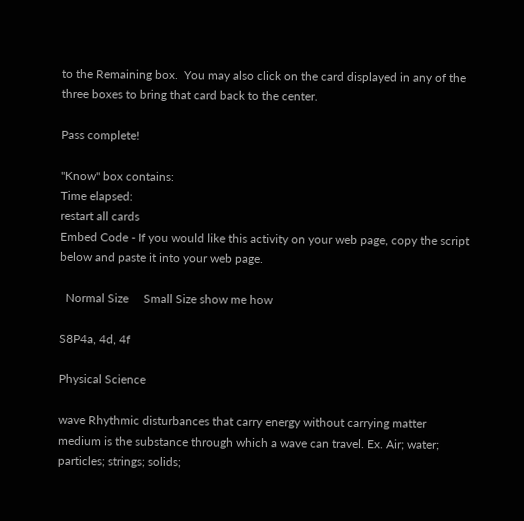to the Remaining box.  You may also click on the card displayed in any of the three boxes to bring that card back to the center.

Pass complete!

"Know" box contains:
Time elapsed:
restart all cards
Embed Code - If you would like this activity on your web page, copy the script below and paste it into your web page.

  Normal Size     Small Size show me how

S8P4a, 4d, 4f

Physical Science

wave Rhythmic disturbances that carry energy without carrying matter
medium is the substance through which a wave can travel. Ex. Air; water; particles; strings; solids;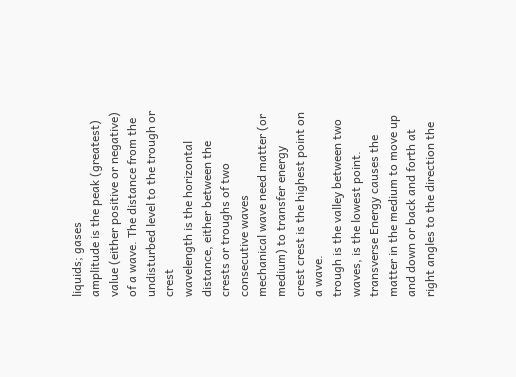liquids; gases
amplitude is the peak (greatest) value (either positive or negative) of a wave. The distance from the undisturbed level to the trough or crest
wavelength is the horizontal distance, either between the crests or troughs of two consecutive waves
mechanical wave need matter (or medium) to transfer energy
crest crest is the highest point on a wave.
trough is the valley between two waves, is the lowest point.
transverse Energy causes the matter in the medium to move up and down or back and forth at right angles to the direction the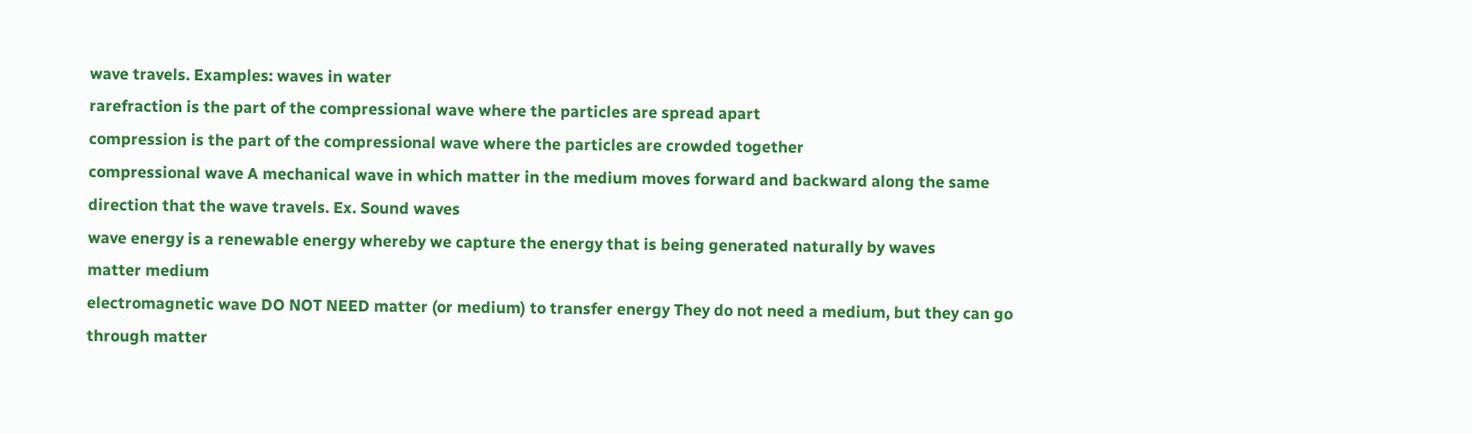wave travels. Examples: waves in water
rarefraction is the part of the compressional wave where the particles are spread apart
compression is the part of the compressional wave where the particles are crowded together
compressional wave A mechanical wave in which matter in the medium moves forward and backward along the same direction that the wave travels. Ex. Sound waves
wave energy is a renewable energy whereby we capture the energy that is being generated naturally by waves
matter medium
electromagnetic wave DO NOT NEED matter (or medium) to transfer energy They do not need a medium, but they can go through matter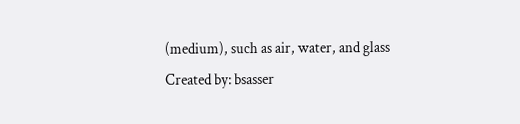(medium), such as air, water, and glass
Created by: bsasser